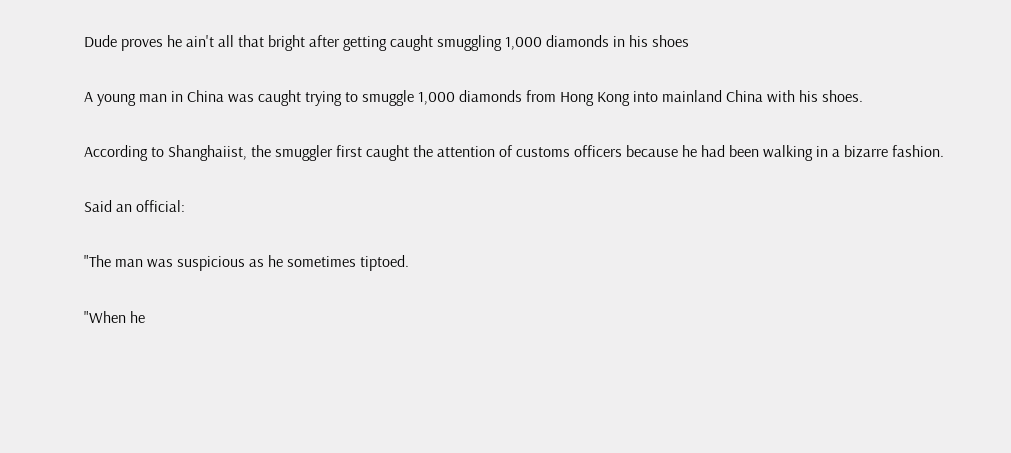Dude proves he ain't all that bright after getting caught smuggling 1,000 diamonds in his shoes

A young man in China was caught trying to smuggle 1,000 diamonds from Hong Kong into mainland China with his shoes.

According to Shanghaiist, the smuggler first caught the attention of customs officers because he had been walking in a bizarre fashion.

Said an official:

"The man was suspicious as he sometimes tiptoed.

"When he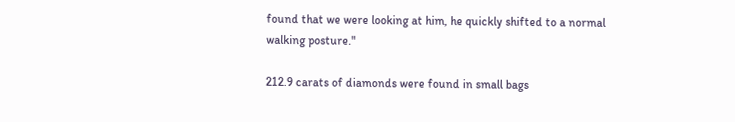found that we were looking at him, he quickly shifted to a normal walking posture."

212.9 carats of diamonds were found in small bags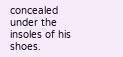concealed under the insoles of his shoes.